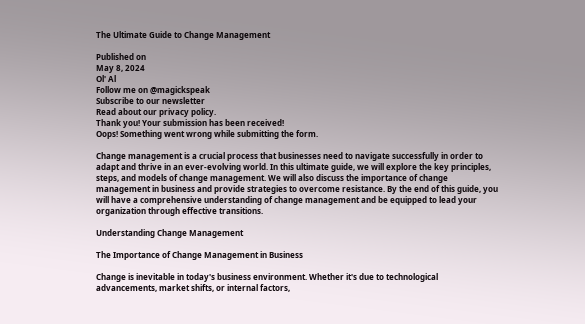The Ultimate Guide to Change Management

Published on
May 8, 2024
Ol' Al
Follow me on @magickspeak
Subscribe to our newsletter
Read about our privacy policy.
Thank you! Your submission has been received!
Oops! Something went wrong while submitting the form.

Change management is a crucial process that businesses need to navigate successfully in order to adapt and thrive in an ever-evolving world. In this ultimate guide, we will explore the key principles, steps, and models of change management. We will also discuss the importance of change management in business and provide strategies to overcome resistance. By the end of this guide, you will have a comprehensive understanding of change management and be equipped to lead your organization through effective transitions.

Understanding Change Management

The Importance of Change Management in Business

Change is inevitable in today's business environment. Whether it's due to technological advancements, market shifts, or internal factors,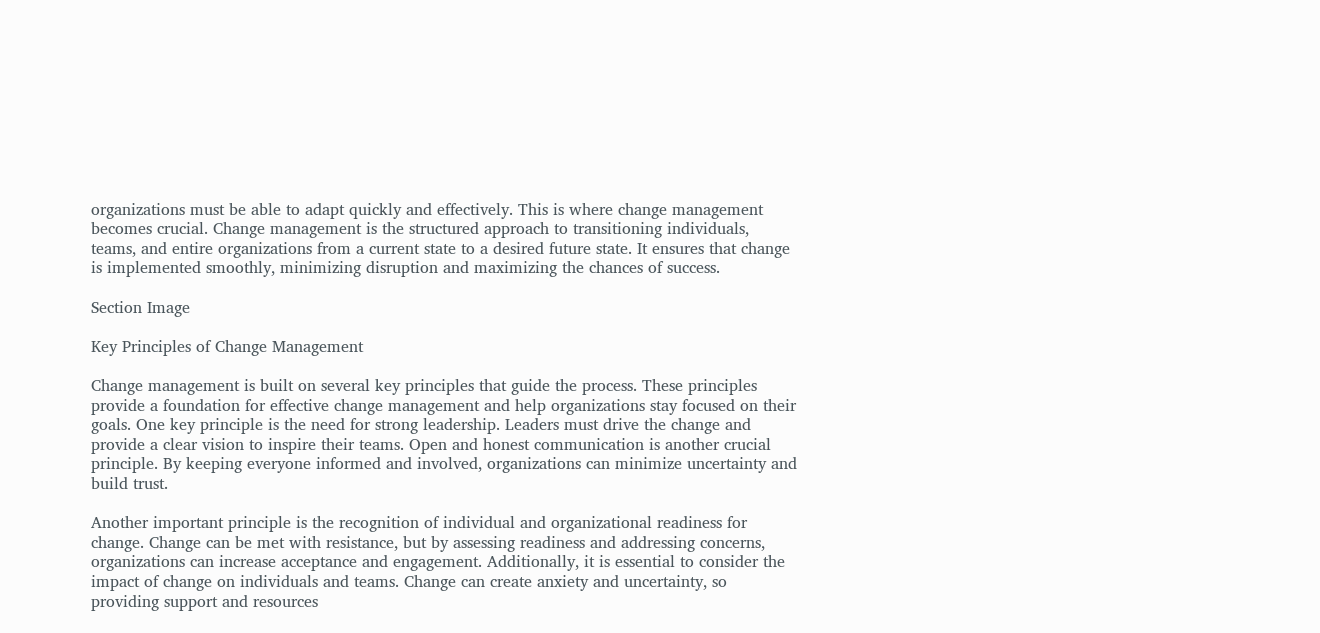organizations must be able to adapt quickly and effectively. This is where change management becomes crucial. Change management is the structured approach to transitioning individuals, teams, and entire organizations from a current state to a desired future state. It ensures that change is implemented smoothly, minimizing disruption and maximizing the chances of success.

Section Image

Key Principles of Change Management

Change management is built on several key principles that guide the process. These principles provide a foundation for effective change management and help organizations stay focused on their goals. One key principle is the need for strong leadership. Leaders must drive the change and provide a clear vision to inspire their teams. Open and honest communication is another crucial principle. By keeping everyone informed and involved, organizations can minimize uncertainty and build trust.

Another important principle is the recognition of individual and organizational readiness for change. Change can be met with resistance, but by assessing readiness and addressing concerns, organizations can increase acceptance and engagement. Additionally, it is essential to consider the impact of change on individuals and teams. Change can create anxiety and uncertainty, so providing support and resources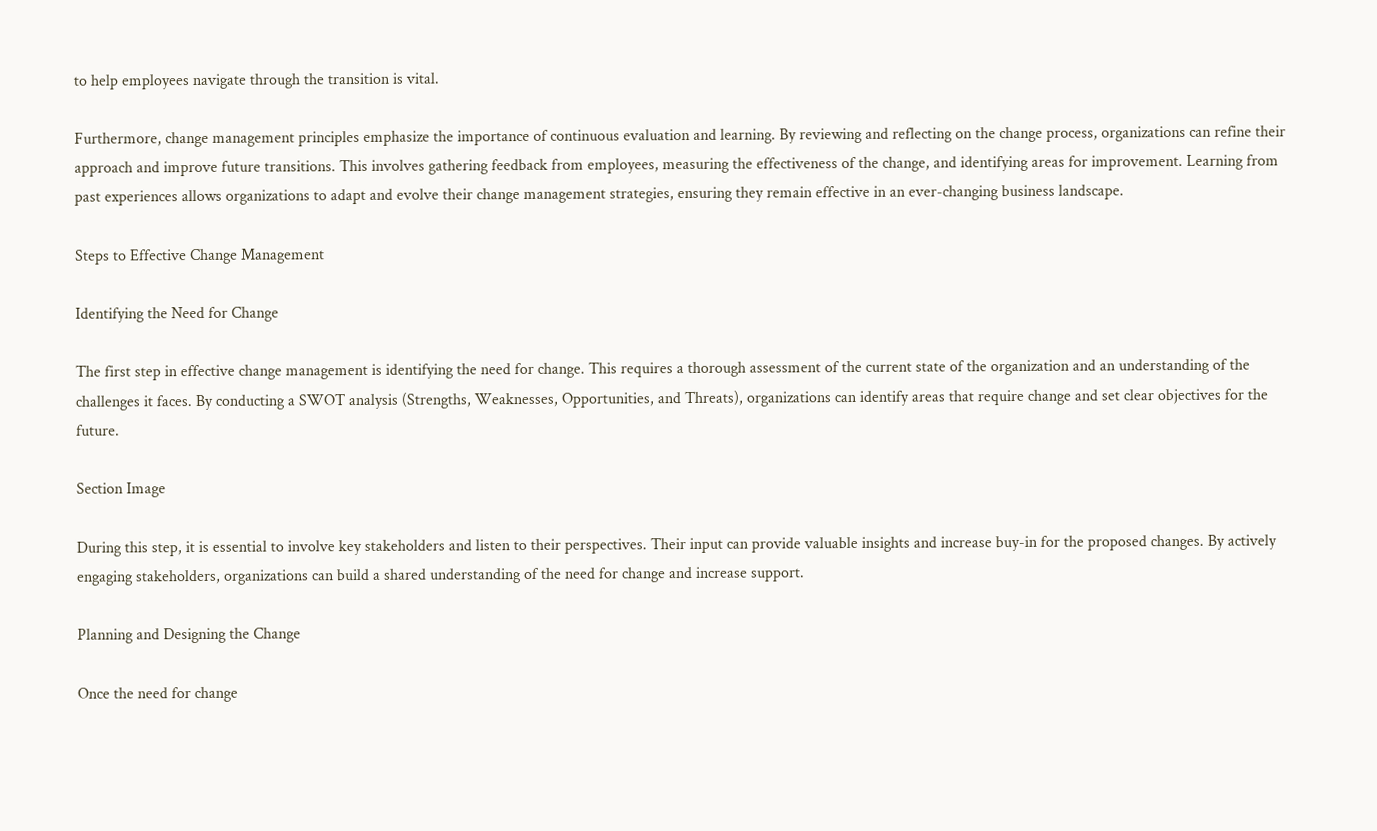to help employees navigate through the transition is vital.

Furthermore, change management principles emphasize the importance of continuous evaluation and learning. By reviewing and reflecting on the change process, organizations can refine their approach and improve future transitions. This involves gathering feedback from employees, measuring the effectiveness of the change, and identifying areas for improvement. Learning from past experiences allows organizations to adapt and evolve their change management strategies, ensuring they remain effective in an ever-changing business landscape.

Steps to Effective Change Management

Identifying the Need for Change

The first step in effective change management is identifying the need for change. This requires a thorough assessment of the current state of the organization and an understanding of the challenges it faces. By conducting a SWOT analysis (Strengths, Weaknesses, Opportunities, and Threats), organizations can identify areas that require change and set clear objectives for the future.

Section Image

During this step, it is essential to involve key stakeholders and listen to their perspectives. Their input can provide valuable insights and increase buy-in for the proposed changes. By actively engaging stakeholders, organizations can build a shared understanding of the need for change and increase support.

Planning and Designing the Change

Once the need for change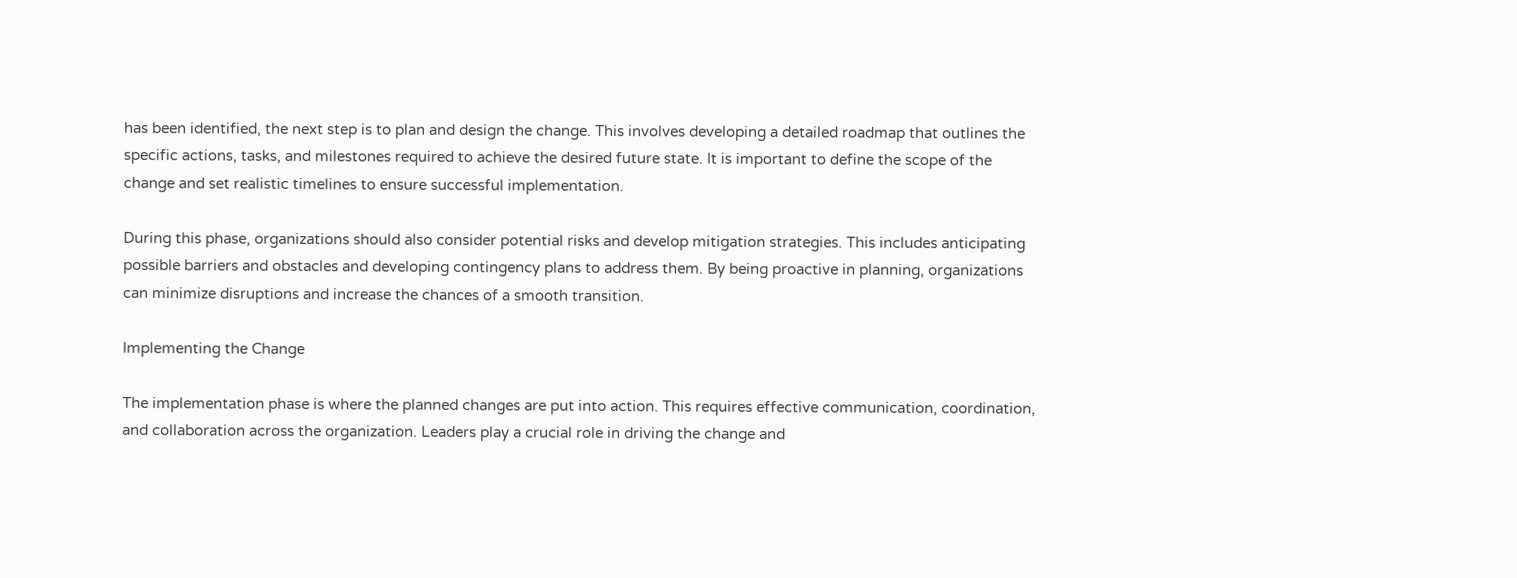has been identified, the next step is to plan and design the change. This involves developing a detailed roadmap that outlines the specific actions, tasks, and milestones required to achieve the desired future state. It is important to define the scope of the change and set realistic timelines to ensure successful implementation.

During this phase, organizations should also consider potential risks and develop mitigation strategies. This includes anticipating possible barriers and obstacles and developing contingency plans to address them. By being proactive in planning, organizations can minimize disruptions and increase the chances of a smooth transition.

Implementing the Change

The implementation phase is where the planned changes are put into action. This requires effective communication, coordination, and collaboration across the organization. Leaders play a crucial role in driving the change and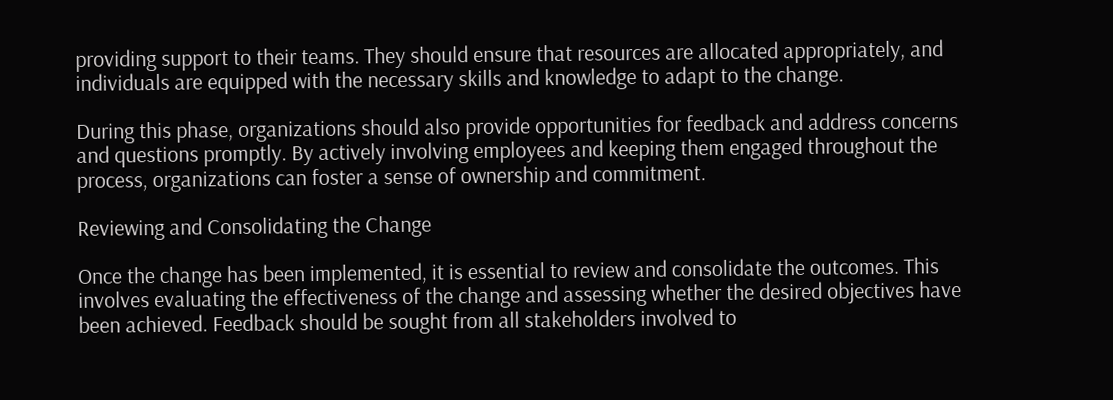providing support to their teams. They should ensure that resources are allocated appropriately, and individuals are equipped with the necessary skills and knowledge to adapt to the change.

During this phase, organizations should also provide opportunities for feedback and address concerns and questions promptly. By actively involving employees and keeping them engaged throughout the process, organizations can foster a sense of ownership and commitment.

Reviewing and Consolidating the Change

Once the change has been implemented, it is essential to review and consolidate the outcomes. This involves evaluating the effectiveness of the change and assessing whether the desired objectives have been achieved. Feedback should be sought from all stakeholders involved to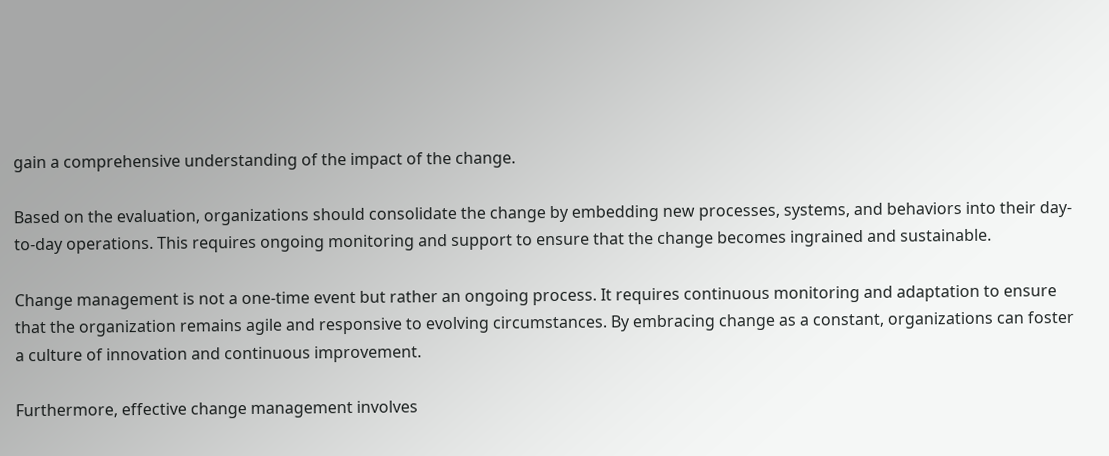gain a comprehensive understanding of the impact of the change.

Based on the evaluation, organizations should consolidate the change by embedding new processes, systems, and behaviors into their day-to-day operations. This requires ongoing monitoring and support to ensure that the change becomes ingrained and sustainable.

Change management is not a one-time event but rather an ongoing process. It requires continuous monitoring and adaptation to ensure that the organization remains agile and responsive to evolving circumstances. By embracing change as a constant, organizations can foster a culture of innovation and continuous improvement.

Furthermore, effective change management involves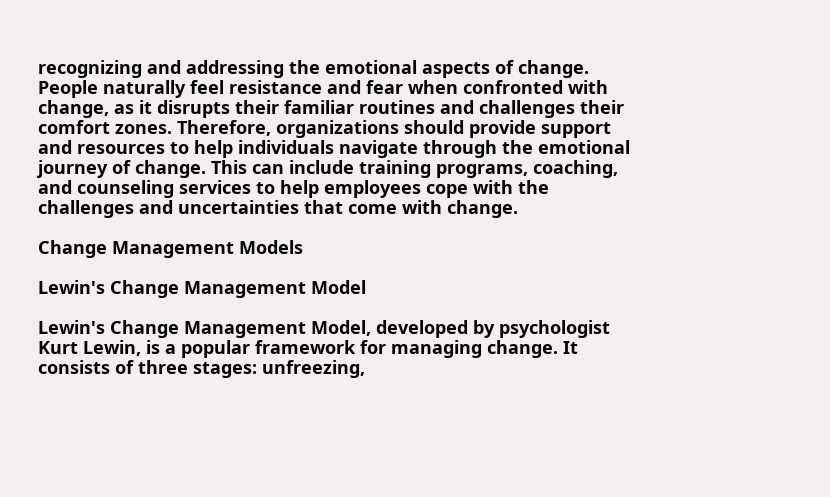recognizing and addressing the emotional aspects of change. People naturally feel resistance and fear when confronted with change, as it disrupts their familiar routines and challenges their comfort zones. Therefore, organizations should provide support and resources to help individuals navigate through the emotional journey of change. This can include training programs, coaching, and counseling services to help employees cope with the challenges and uncertainties that come with change.

Change Management Models

Lewin's Change Management Model

Lewin's Change Management Model, developed by psychologist Kurt Lewin, is a popular framework for managing change. It consists of three stages: unfreezing,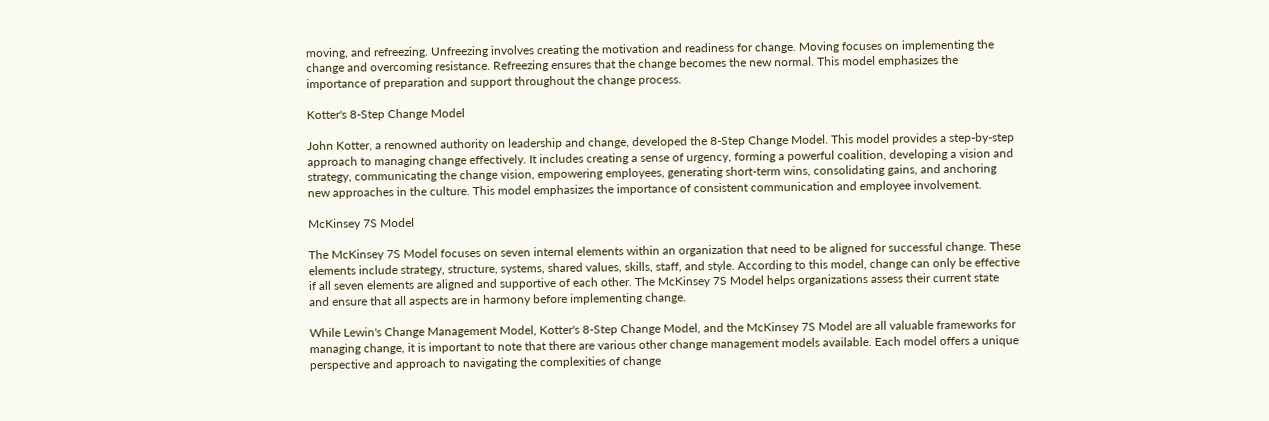moving, and refreezing. Unfreezing involves creating the motivation and readiness for change. Moving focuses on implementing the change and overcoming resistance. Refreezing ensures that the change becomes the new normal. This model emphasizes the importance of preparation and support throughout the change process.

Kotter's 8-Step Change Model

John Kotter, a renowned authority on leadership and change, developed the 8-Step Change Model. This model provides a step-by-step approach to managing change effectively. It includes creating a sense of urgency, forming a powerful coalition, developing a vision and strategy, communicating the change vision, empowering employees, generating short-term wins, consolidating gains, and anchoring new approaches in the culture. This model emphasizes the importance of consistent communication and employee involvement.

McKinsey 7S Model

The McKinsey 7S Model focuses on seven internal elements within an organization that need to be aligned for successful change. These elements include strategy, structure, systems, shared values, skills, staff, and style. According to this model, change can only be effective if all seven elements are aligned and supportive of each other. The McKinsey 7S Model helps organizations assess their current state and ensure that all aspects are in harmony before implementing change.

While Lewin's Change Management Model, Kotter's 8-Step Change Model, and the McKinsey 7S Model are all valuable frameworks for managing change, it is important to note that there are various other change management models available. Each model offers a unique perspective and approach to navigating the complexities of change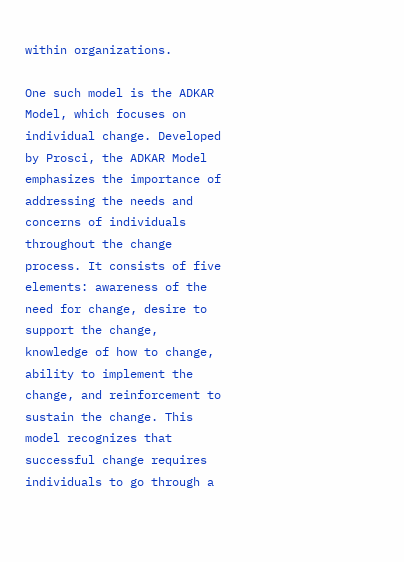within organizations.

One such model is the ADKAR Model, which focuses on individual change. Developed by Prosci, the ADKAR Model emphasizes the importance of addressing the needs and concerns of individuals throughout the change process. It consists of five elements: awareness of the need for change, desire to support the change, knowledge of how to change, ability to implement the change, and reinforcement to sustain the change. This model recognizes that successful change requires individuals to go through a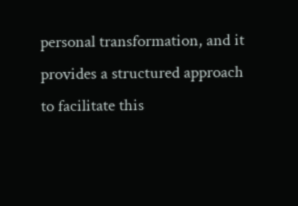personal transformation, and it provides a structured approach to facilitate this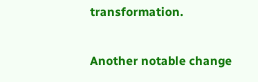transformation.

Another notable change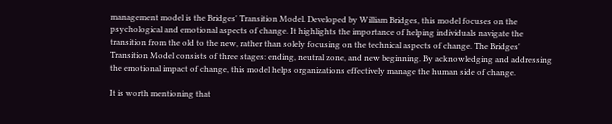management model is the Bridges' Transition Model. Developed by William Bridges, this model focuses on the psychological and emotional aspects of change. It highlights the importance of helping individuals navigate the transition from the old to the new, rather than solely focusing on the technical aspects of change. The Bridges' Transition Model consists of three stages: ending, neutral zone, and new beginning. By acknowledging and addressing the emotional impact of change, this model helps organizations effectively manage the human side of change.

It is worth mentioning that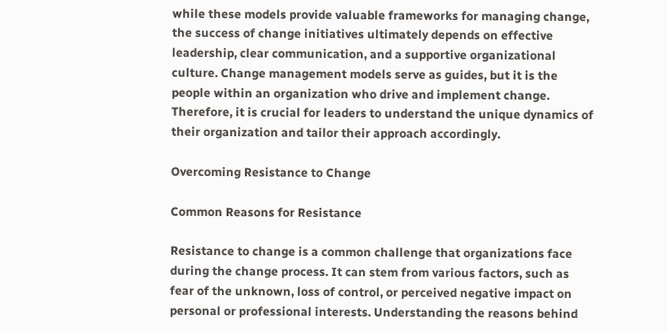while these models provide valuable frameworks for managing change, the success of change initiatives ultimately depends on effective leadership, clear communication, and a supportive organizational culture. Change management models serve as guides, but it is the people within an organization who drive and implement change. Therefore, it is crucial for leaders to understand the unique dynamics of their organization and tailor their approach accordingly.

Overcoming Resistance to Change

Common Reasons for Resistance

Resistance to change is a common challenge that organizations face during the change process. It can stem from various factors, such as fear of the unknown, loss of control, or perceived negative impact on personal or professional interests. Understanding the reasons behind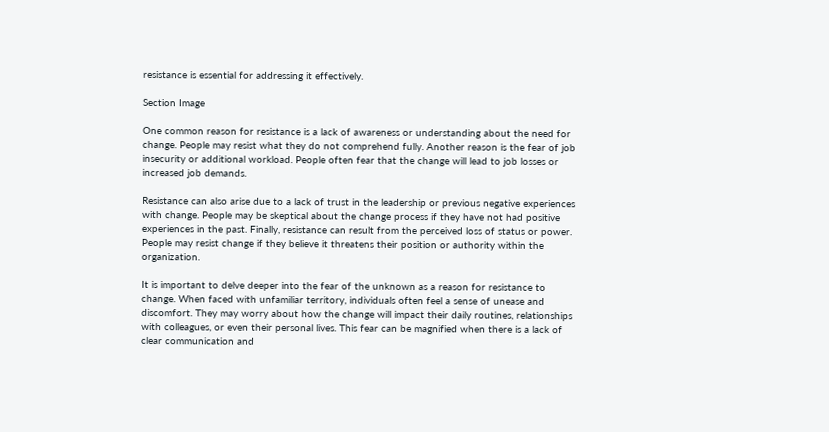resistance is essential for addressing it effectively.

Section Image

One common reason for resistance is a lack of awareness or understanding about the need for change. People may resist what they do not comprehend fully. Another reason is the fear of job insecurity or additional workload. People often fear that the change will lead to job losses or increased job demands.

Resistance can also arise due to a lack of trust in the leadership or previous negative experiences with change. People may be skeptical about the change process if they have not had positive experiences in the past. Finally, resistance can result from the perceived loss of status or power. People may resist change if they believe it threatens their position or authority within the organization.

It is important to delve deeper into the fear of the unknown as a reason for resistance to change. When faced with unfamiliar territory, individuals often feel a sense of unease and discomfort. They may worry about how the change will impact their daily routines, relationships with colleagues, or even their personal lives. This fear can be magnified when there is a lack of clear communication and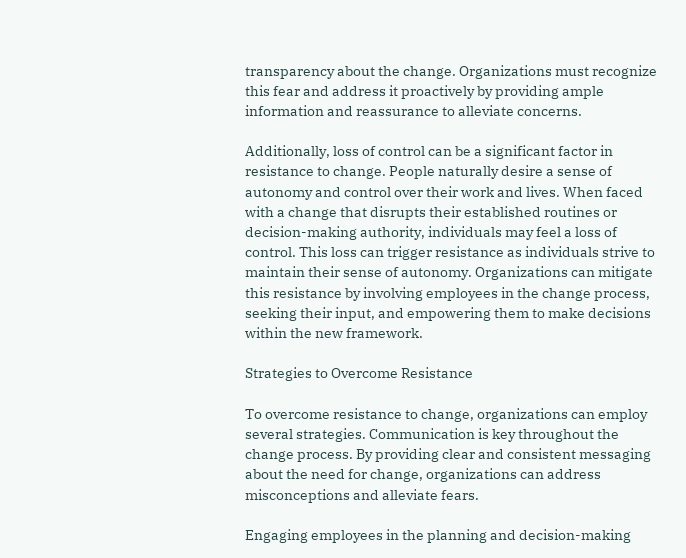transparency about the change. Organizations must recognize this fear and address it proactively by providing ample information and reassurance to alleviate concerns.

Additionally, loss of control can be a significant factor in resistance to change. People naturally desire a sense of autonomy and control over their work and lives. When faced with a change that disrupts their established routines or decision-making authority, individuals may feel a loss of control. This loss can trigger resistance as individuals strive to maintain their sense of autonomy. Organizations can mitigate this resistance by involving employees in the change process, seeking their input, and empowering them to make decisions within the new framework.

Strategies to Overcome Resistance

To overcome resistance to change, organizations can employ several strategies. Communication is key throughout the change process. By providing clear and consistent messaging about the need for change, organizations can address misconceptions and alleviate fears.

Engaging employees in the planning and decision-making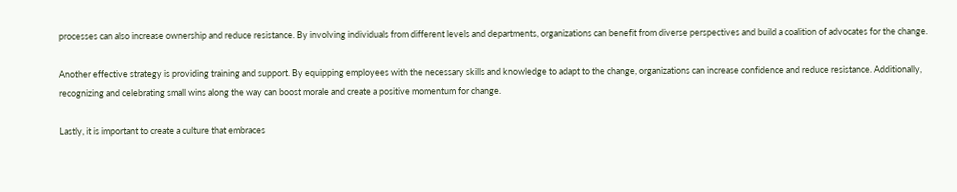processes can also increase ownership and reduce resistance. By involving individuals from different levels and departments, organizations can benefit from diverse perspectives and build a coalition of advocates for the change.

Another effective strategy is providing training and support. By equipping employees with the necessary skills and knowledge to adapt to the change, organizations can increase confidence and reduce resistance. Additionally, recognizing and celebrating small wins along the way can boost morale and create a positive momentum for change.

Lastly, it is important to create a culture that embraces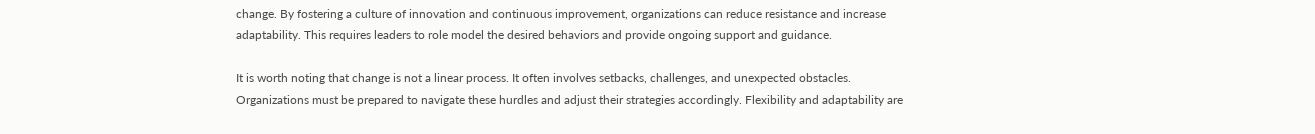change. By fostering a culture of innovation and continuous improvement, organizations can reduce resistance and increase adaptability. This requires leaders to role model the desired behaviors and provide ongoing support and guidance.

It is worth noting that change is not a linear process. It often involves setbacks, challenges, and unexpected obstacles. Organizations must be prepared to navigate these hurdles and adjust their strategies accordingly. Flexibility and adaptability are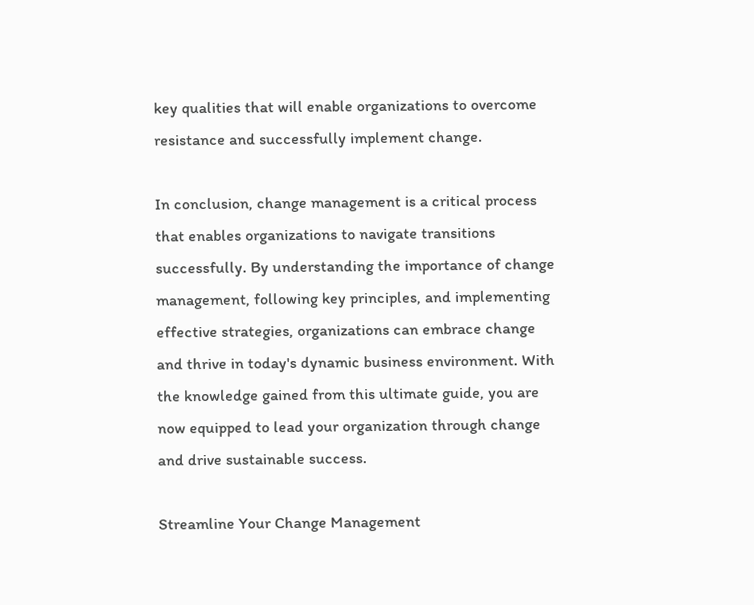key qualities that will enable organizations to overcome resistance and successfully implement change.

In conclusion, change management is a critical process that enables organizations to navigate transitions successfully. By understanding the importance of change management, following key principles, and implementing effective strategies, organizations can embrace change and thrive in today's dynamic business environment. With the knowledge gained from this ultimate guide, you are now equipped to lead your organization through change and drive sustainable success.

Streamline Your Change Management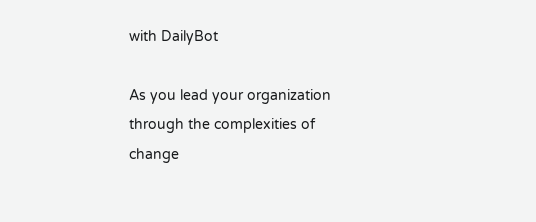with DailyBot

As you lead your organization through the complexities of change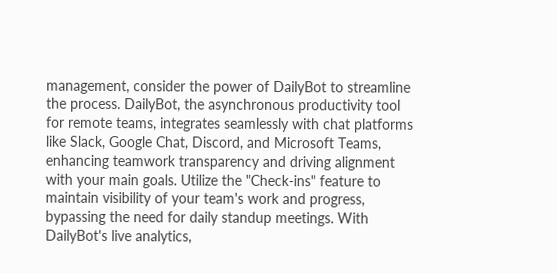management, consider the power of DailyBot to streamline the process. DailyBot, the asynchronous productivity tool for remote teams, integrates seamlessly with chat platforms like Slack, Google Chat, Discord, and Microsoft Teams, enhancing teamwork transparency and driving alignment with your main goals. Utilize the "Check-ins" feature to maintain visibility of your team's work and progress, bypassing the need for daily standup meetings. With DailyBot's live analytics,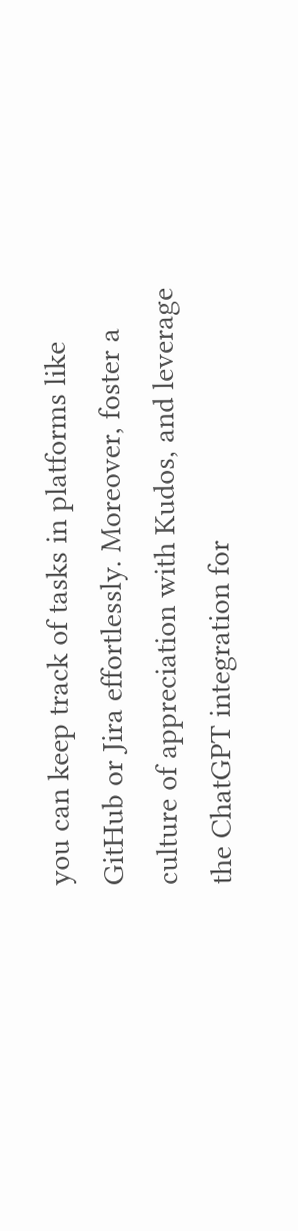you can keep track of tasks in platforms like GitHub or Jira effortlessly. Moreover, foster a culture of appreciation with Kudos, and leverage the ChatGPT integration for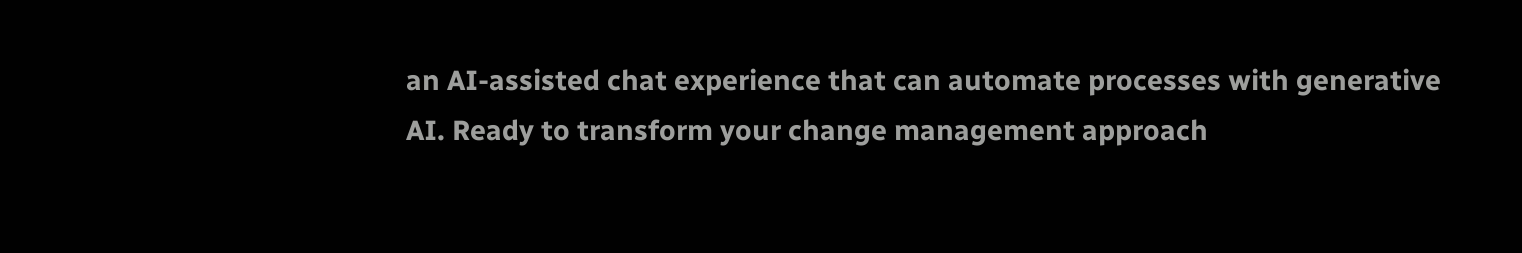an AI-assisted chat experience that can automate processes with generative AI. Ready to transform your change management approach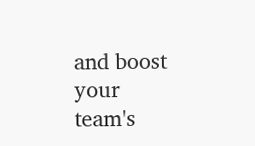and boost your team's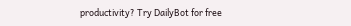productivity? Try DailyBot for free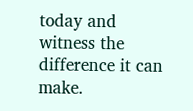today and witness the difference it can make.